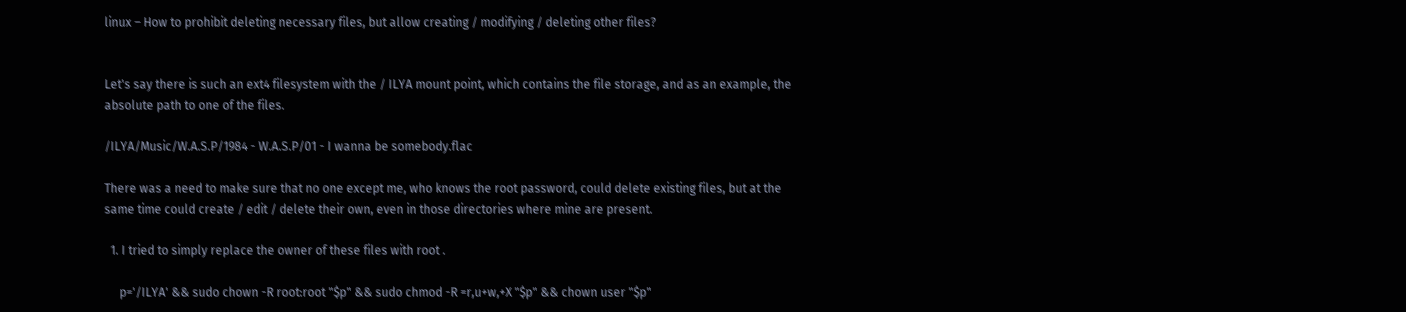linux – How to prohibit deleting necessary files, but allow creating / modifying / deleting other files?


Let's say there is such an ext4 filesystem with the / ILYA mount point, which contains the file storage, and as an example, the absolute path to one of the files.

/ILYA/Music/W.A.S.P/1984 - W.A.S.P/01 - I wanna be somebody.flac

There was a need to make sure that no one except me, who knows the root password, could delete existing files, but at the same time could create / edit / delete their own, even in those directories where mine are present.

  1. I tried to simply replace the owner of these files with root .

     p='/ILYA' && sudo chown -R root:root "$p" && sudo chmod -R =r,u+w,+X "$p" && chown user "$p"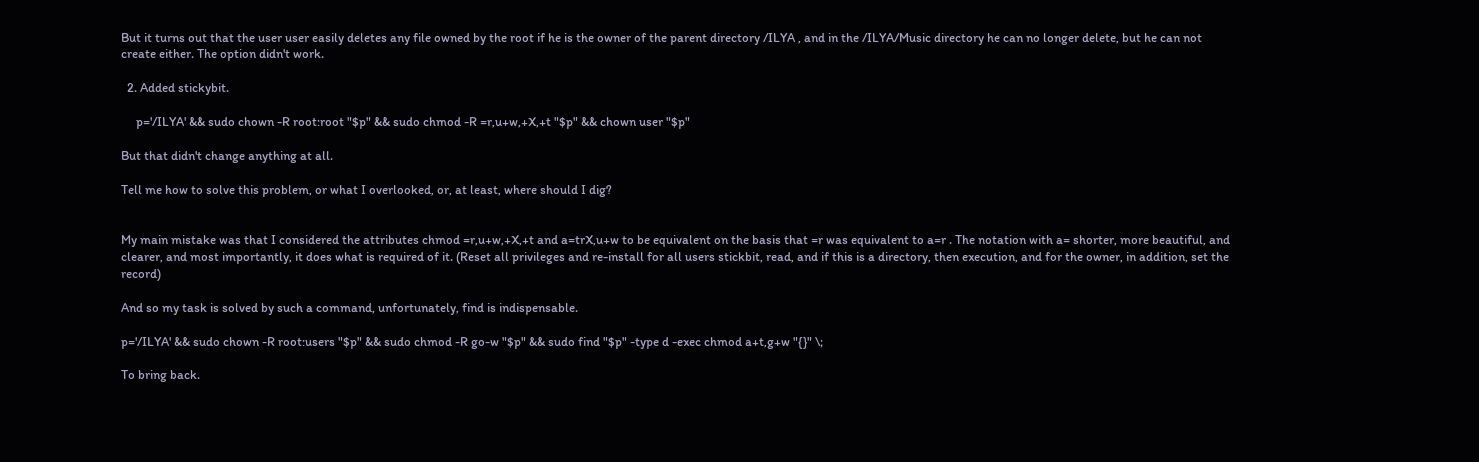But it turns out that the user user easily deletes any file owned by the root if he is the owner of the parent directory /ILYA , and in the /ILYA/Music directory he can no longer delete, but he can not create either. The option didn't work.

  2. Added stickybit.

     p='/ILYA' && sudo chown -R root:root "$p" && sudo chmod -R =r,u+w,+X,+t "$p" && chown user "$p"

But that didn't change anything at all.

Tell me how to solve this problem, or what I overlooked, or, at least, where should I dig?


My main mistake was that I considered the attributes chmod =r,u+w,+X,+t and a=trX,u+w to be equivalent on the basis that =r was equivalent to a=r . The notation with a= shorter, more beautiful, and clearer, and most importantly, it does what is required of it. (Reset all privileges and re-install for all users stickbit, read, and if this is a directory, then execution, and for the owner, in addition, set the record)

And so my task is solved by such a command, unfortunately, find is indispensable.

p='/ILYA' && sudo chown -R root:users "$p" && sudo chmod -R go-w "$p" && sudo find "$p" -type d -exec chmod a+t,g+w "{}" \;

To bring back.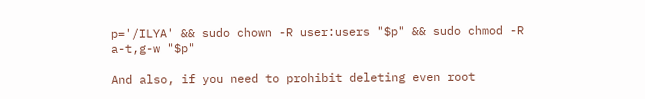p='/ILYA' && sudo chown -R user:users "$p" && sudo chmod -R a-t,g-w "$p"

And also, if you need to prohibit deleting even root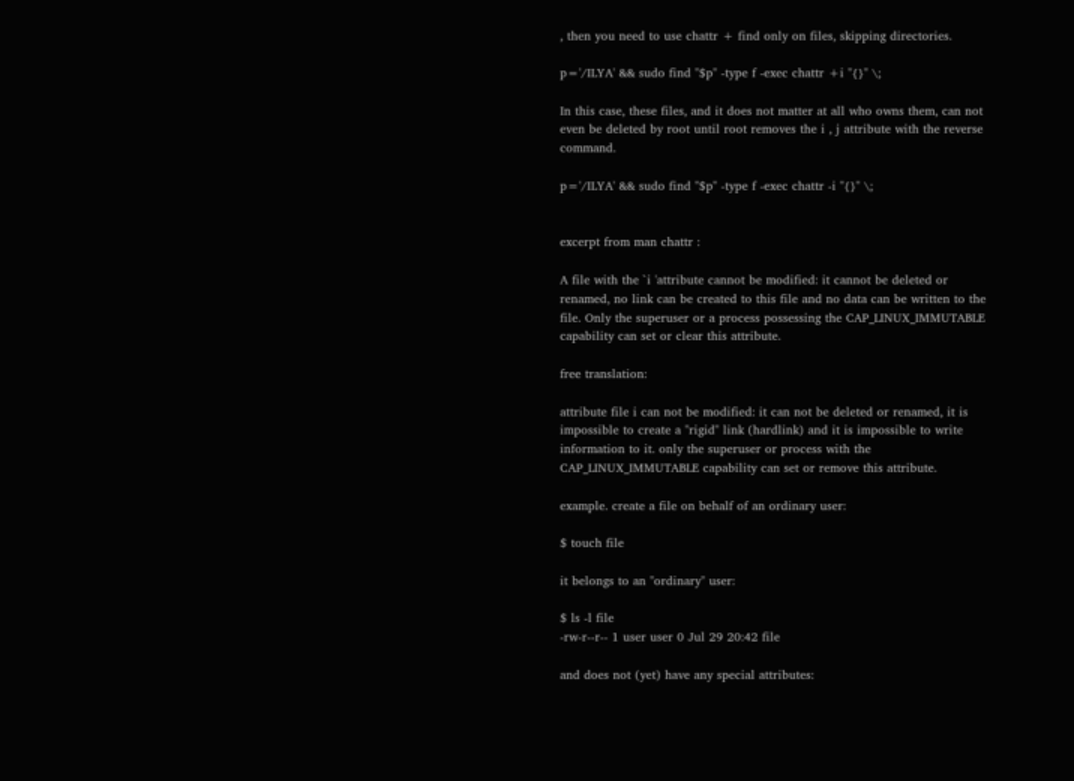, then you need to use chattr + find only on files, skipping directories.

p='/ILYA' && sudo find "$p" -type f -exec chattr +i "{}" \;

In this case, these files, and it does not matter at all who owns them, can not even be deleted by root until root removes the i , j attribute with the reverse command.

p='/ILYA' && sudo find "$p" -type f -exec chattr -i "{}" \;


excerpt from man chattr :

A file with the `i 'attribute cannot be modified: it cannot be deleted or renamed, no link can be created to this file and no data can be written to the file. Only the superuser or a process possessing the CAP_LINUX_IMMUTABLE capability can set or clear this attribute.

free translation:

attribute file i can not be modified: it can not be deleted or renamed, it is impossible to create a "rigid" link (hardlink) and it is impossible to write information to it. only the superuser or process with the CAP_LINUX_IMMUTABLE capability can set or remove this attribute.

example. create a file on behalf of an ordinary user:

$ touch file

it belongs to an "ordinary" user:

$ ls -l file
-rw-r--r-- 1 user user 0 Jul 29 20:42 file

and does not (yet) have any special attributes: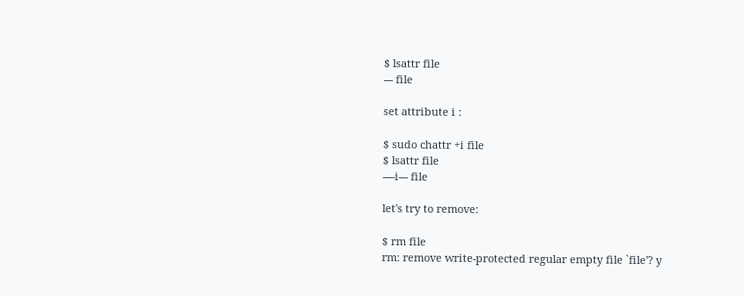$ lsattr file
--- file

set attribute i :

$ sudo chattr +i file
$ lsattr file
----i--- file

let's try to remove:

$ rm file
rm: remove write-protected regular empty file `file'? y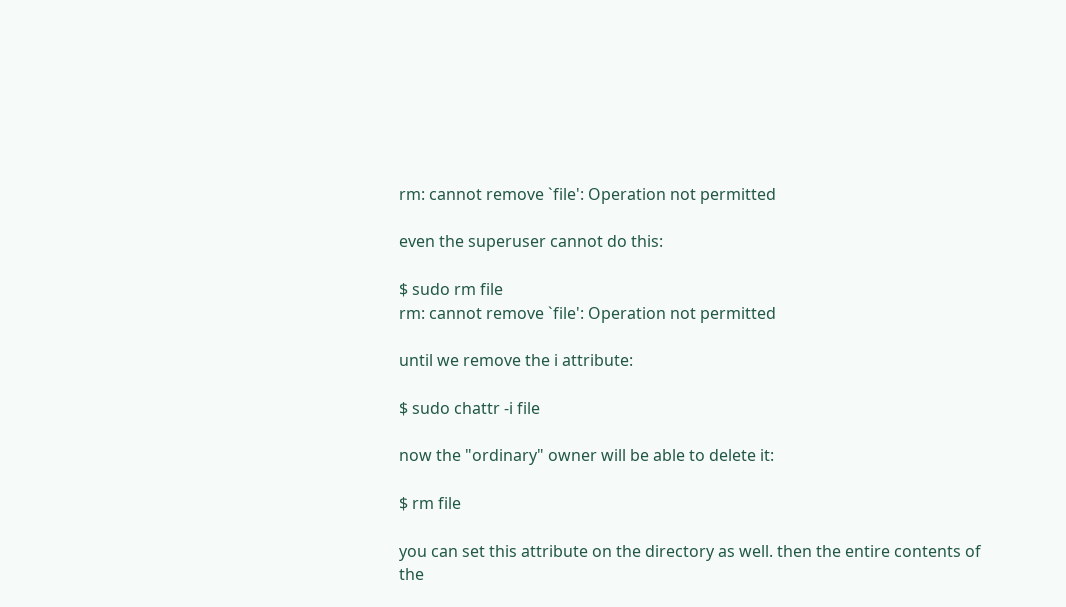rm: cannot remove `file': Operation not permitted

even the superuser cannot do this:

$ sudo rm file
rm: cannot remove `file': Operation not permitted

until we remove the i attribute:

$ sudo chattr -i file

now the "ordinary" owner will be able to delete it:

$ rm file

you can set this attribute on the directory as well. then the entire contents of the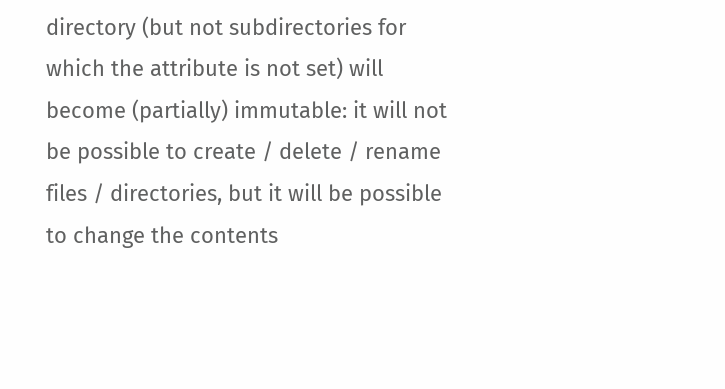directory (but not subdirectories for which the attribute is not set) will become (partially) immutable: it will not be possible to create / delete / rename files / directories, but it will be possible to change the contents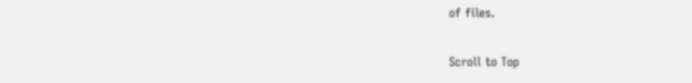of files.

Scroll to Top